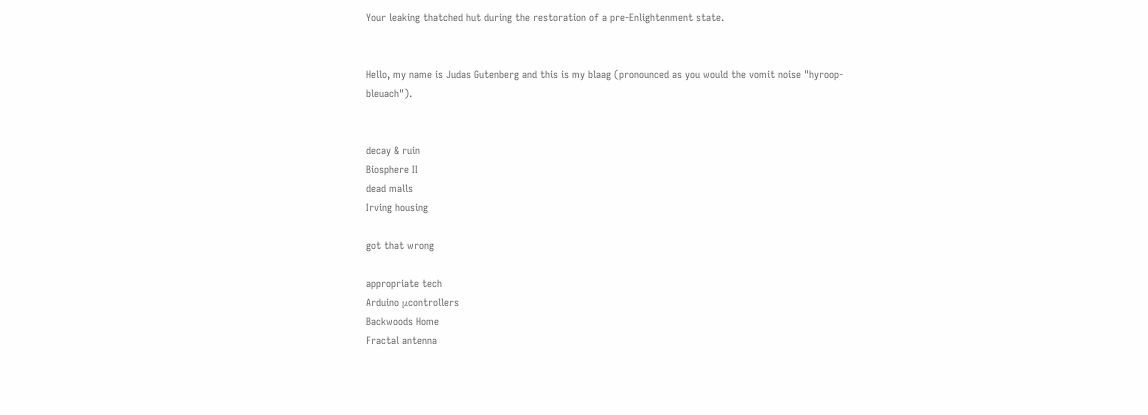Your leaking thatched hut during the restoration of a pre-Enlightenment state.


Hello, my name is Judas Gutenberg and this is my blaag (pronounced as you would the vomit noise "hyroop-bleuach").


decay & ruin
Biosphere II
dead malls
Irving housing

got that wrong

appropriate tech
Arduino μcontrollers
Backwoods Home
Fractal antenna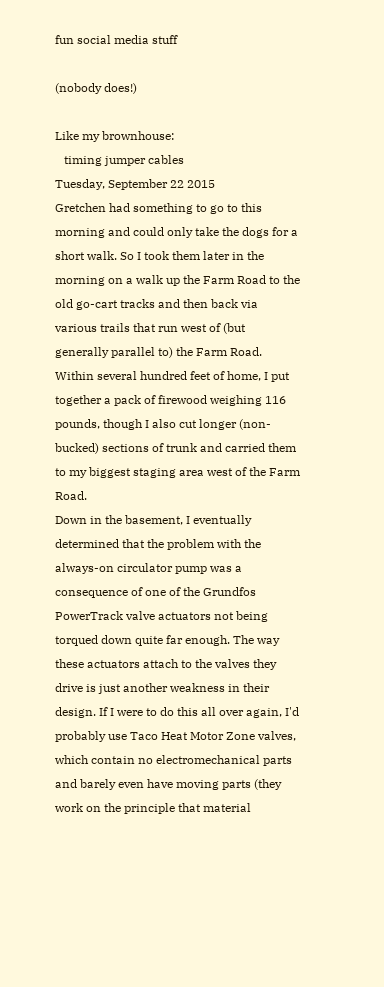fun social media stuff

(nobody does!)

Like my brownhouse:
   timing jumper cables
Tuesday, September 22 2015
Gretchen had something to go to this morning and could only take the dogs for a short walk. So I took them later in the morning on a walk up the Farm Road to the old go-cart tracks and then back via various trails that run west of (but generally parallel to) the Farm Road. Within several hundred feet of home, I put together a pack of firewood weighing 116 pounds, though I also cut longer (non-bucked) sections of trunk and carried them to my biggest staging area west of the Farm Road.
Down in the basement, I eventually determined that the problem with the always-on circulator pump was a consequence of one of the Grundfos PowerTrack valve actuators not being torqued down quite far enough. The way these actuators attach to the valves they drive is just another weakness in their design. If I were to do this all over again, I'd probably use Taco Heat Motor Zone valves, which contain no electromechanical parts and barely even have moving parts (they work on the principle that material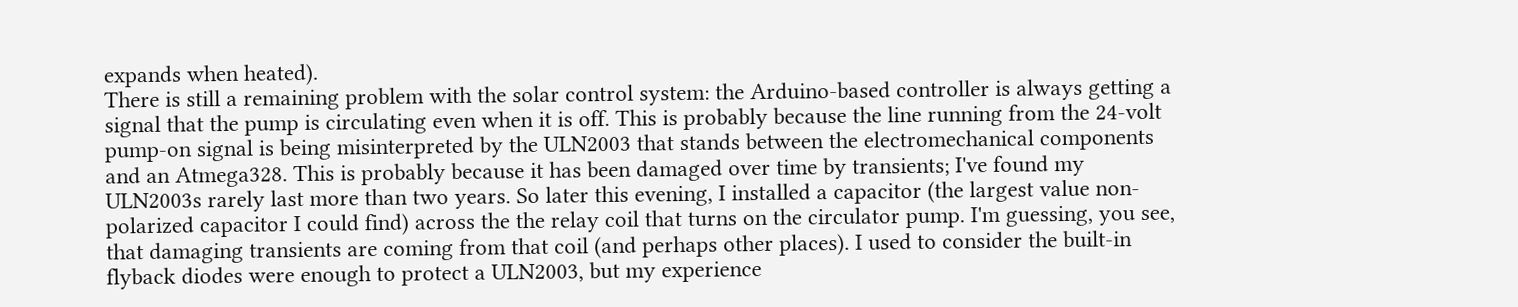expands when heated).
There is still a remaining problem with the solar control system: the Arduino-based controller is always getting a signal that the pump is circulating even when it is off. This is probably because the line running from the 24-volt pump-on signal is being misinterpreted by the ULN2003 that stands between the electromechanical components and an Atmega328. This is probably because it has been damaged over time by transients; I've found my ULN2003s rarely last more than two years. So later this evening, I installed a capacitor (the largest value non-polarized capacitor I could find) across the the relay coil that turns on the circulator pump. I'm guessing, you see, that damaging transients are coming from that coil (and perhaps other places). I used to consider the built-in flyback diodes were enough to protect a ULN2003, but my experience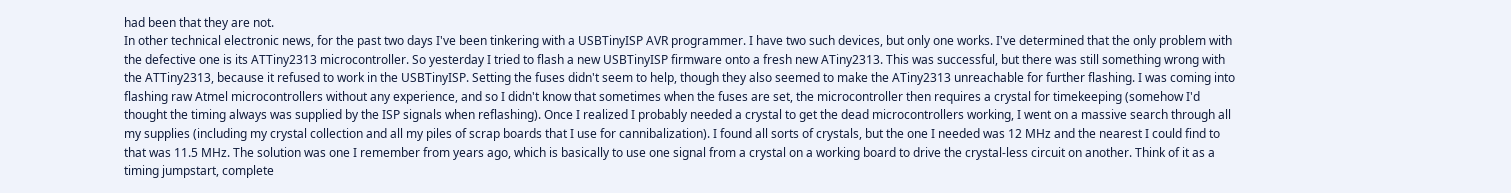had been that they are not.
In other technical electronic news, for the past two days I've been tinkering with a USBTinyISP AVR programmer. I have two such devices, but only one works. I've determined that the only problem with the defective one is its ATTiny2313 microcontroller. So yesterday I tried to flash a new USBTinyISP firmware onto a fresh new ATiny2313. This was successful, but there was still something wrong with the ATTiny2313, because it refused to work in the USBTinyISP. Setting the fuses didn't seem to help, though they also seemed to make the ATiny2313 unreachable for further flashing. I was coming into flashing raw Atmel microcontrollers without any experience, and so I didn't know that sometimes when the fuses are set, the microcontroller then requires a crystal for timekeeping (somehow I'd thought the timing always was supplied by the ISP signals when reflashing). Once I realized I probably needed a crystal to get the dead microcontrollers working, I went on a massive search through all my supplies (including my crystal collection and all my piles of scrap boards that I use for cannibalization). I found all sorts of crystals, but the one I needed was 12 MHz and the nearest I could find to that was 11.5 MHz. The solution was one I remember from years ago, which is basically to use one signal from a crystal on a working board to drive the crystal-less circuit on another. Think of it as a timing jumpstart, complete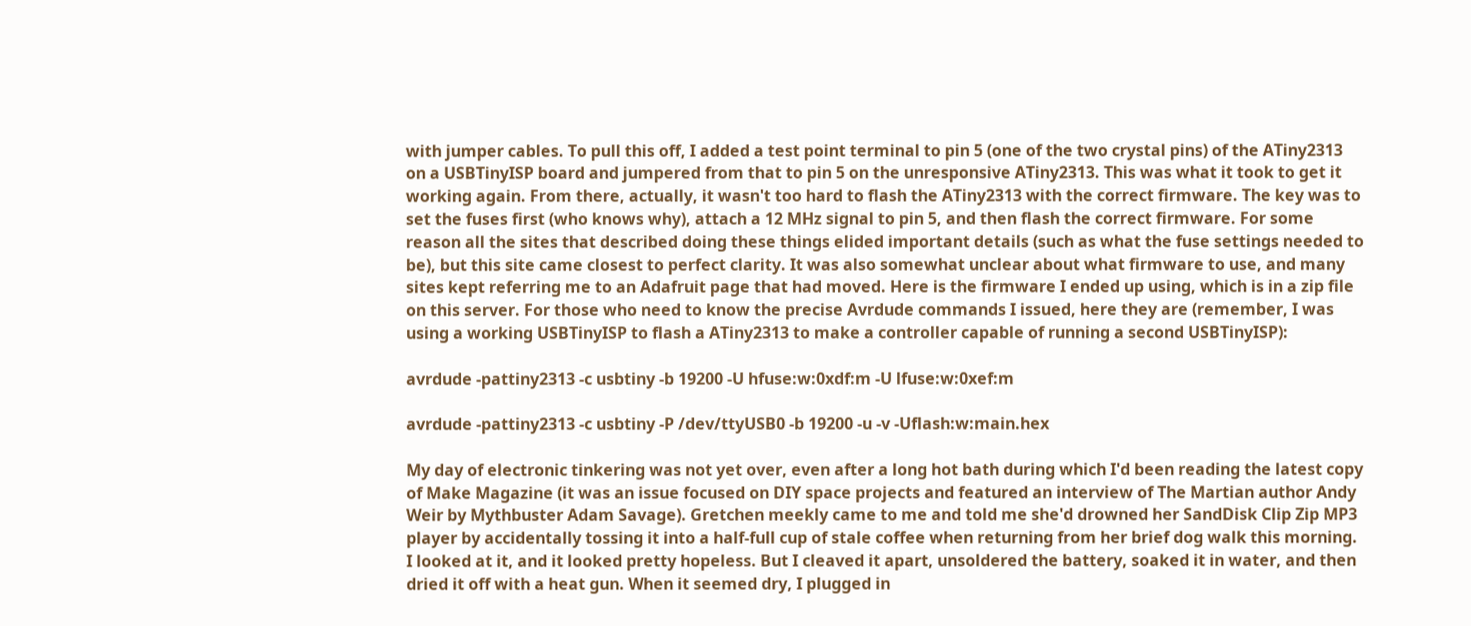with jumper cables. To pull this off, I added a test point terminal to pin 5 (one of the two crystal pins) of the ATiny2313 on a USBTinyISP board and jumpered from that to pin 5 on the unresponsive ATiny2313. This was what it took to get it working again. From there, actually, it wasn't too hard to flash the ATiny2313 with the correct firmware. The key was to set the fuses first (who knows why), attach a 12 MHz signal to pin 5, and then flash the correct firmware. For some reason all the sites that described doing these things elided important details (such as what the fuse settings needed to be), but this site came closest to perfect clarity. It was also somewhat unclear about what firmware to use, and many sites kept referring me to an Adafruit page that had moved. Here is the firmware I ended up using, which is in a zip file on this server. For those who need to know the precise Avrdude commands I issued, here they are (remember, I was using a working USBTinyISP to flash a ATiny2313 to make a controller capable of running a second USBTinyISP):

avrdude -pattiny2313 -c usbtiny -b 19200 -U hfuse:w:0xdf:m -U lfuse:w:0xef:m

avrdude -pattiny2313 -c usbtiny -P /dev/ttyUSB0 -b 19200 -u -v -Uflash:w:main.hex

My day of electronic tinkering was not yet over, even after a long hot bath during which I'd been reading the latest copy of Make Magazine (it was an issue focused on DIY space projects and featured an interview of The Martian author Andy Weir by Mythbuster Adam Savage). Gretchen meekly came to me and told me she'd drowned her SandDisk Clip Zip MP3 player by accidentally tossing it into a half-full cup of stale coffee when returning from her brief dog walk this morning. I looked at it, and it looked pretty hopeless. But I cleaved it apart, unsoldered the battery, soaked it in water, and then dried it off with a heat gun. When it seemed dry, I plugged in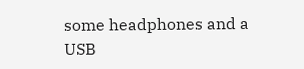some headphones and a USB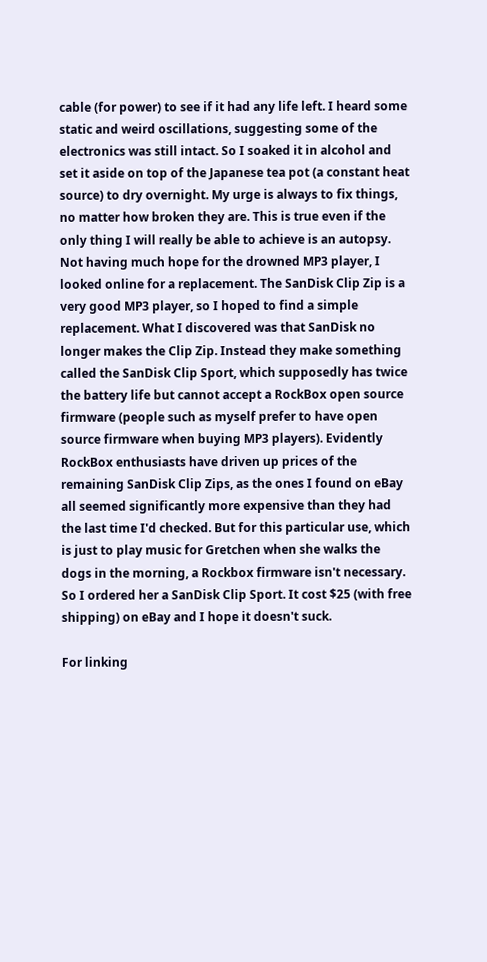cable (for power) to see if it had any life left. I heard some static and weird oscillations, suggesting some of the electronics was still intact. So I soaked it in alcohol and set it aside on top of the Japanese tea pot (a constant heat source) to dry overnight. My urge is always to fix things, no matter how broken they are. This is true even if the only thing I will really be able to achieve is an autopsy.
Not having much hope for the drowned MP3 player, I looked online for a replacement. The SanDisk Clip Zip is a very good MP3 player, so I hoped to find a simple replacement. What I discovered was that SanDisk no longer makes the Clip Zip. Instead they make something called the SanDisk Clip Sport, which supposedly has twice the battery life but cannot accept a RockBox open source firmware (people such as myself prefer to have open source firmware when buying MP3 players). Evidently RockBox enthusiasts have driven up prices of the remaining SanDisk Clip Zips, as the ones I found on eBay all seemed significantly more expensive than they had the last time I'd checked. But for this particular use, which is just to play music for Gretchen when she walks the dogs in the morning, a Rockbox firmware isn't necessary. So I ordered her a SanDisk Clip Sport. It cost $25 (with free shipping) on eBay and I hope it doesn't suck.

For linking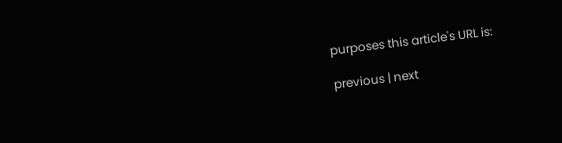purposes this article's URL is:

previous | next